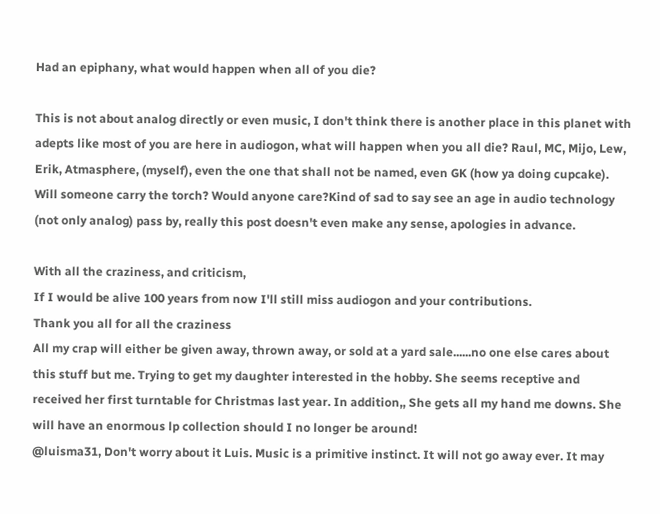Had an epiphany, what would happen when all of you die?

This is not about analog directly or even music, I don't think there is another place in this planet with adepts like most of you are here in audiogon, what will happen when you all die? Raul, MC, Mijo, Lew, Erik, Atmasphere, (myself), even the one that shall not be named, even GK (how ya doing cupcake).
Will someone carry the torch? Would anyone care?Kind of sad to say see an age in audio technology (not only analog) pass by, really this post doesn't even make any sense, apologies in advance.

With all the craziness, and criticism,
If I would be alive 100 years from now I'll still miss audiogon and your contributions.
Thank you all for all the craziness
All my crap will either be given away, thrown away, or sold at a yard sale......no one else cares about this stuff but me. Trying to get my daughter interested in the hobby. She seems receptive and received her first turntable for Christmas last year. In addition,, She gets all my hand me downs. She will have an enormous lp collection should I no longer be around!
@luisma31, Don't worry about it Luis. Music is a primitive instinct. It will not go away ever. It may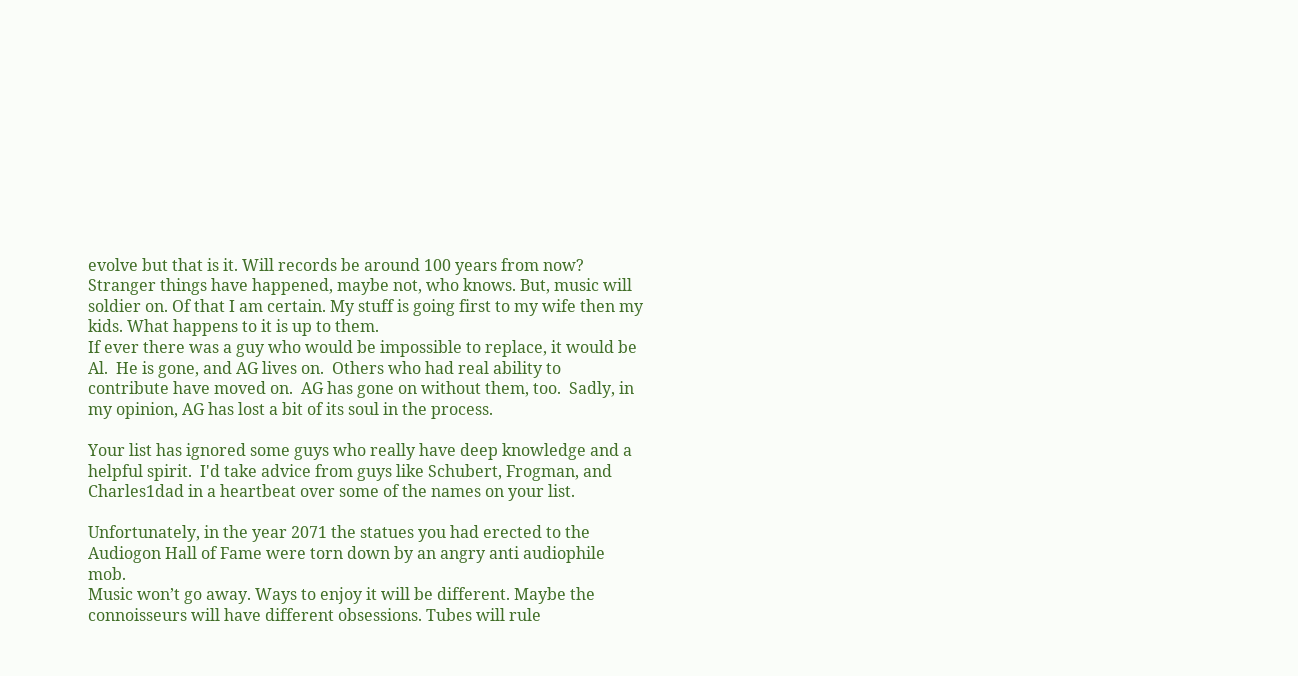evolve but that is it. Will records be around 100 years from now? Stranger things have happened, maybe not, who knows. But, music will soldier on. Of that I am certain. My stuff is going first to my wife then my kids. What happens to it is up to them.
If ever there was a guy who would be impossible to replace, it would be Al.  He is gone, and AG lives on.  Others who had real ability to contribute have moved on.  AG has gone on without them, too.  Sadly, in my opinion, AG has lost a bit of its soul in the process.

Your list has ignored some guys who really have deep knowledge and a helpful spirit.  I'd take advice from guys like Schubert, Frogman, and Charles1dad in a heartbeat over some of the names on your list.

Unfortunately, in the year 2071 the statues you had erected to the Audiogon Hall of Fame were torn down by an angry anti audiophile mob.
Music won’t go away. Ways to enjoy it will be different. Maybe the connoisseurs will have different obsessions. Tubes will rule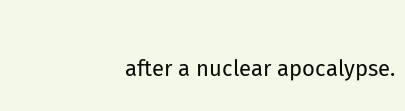after a nuclear apocalypse.